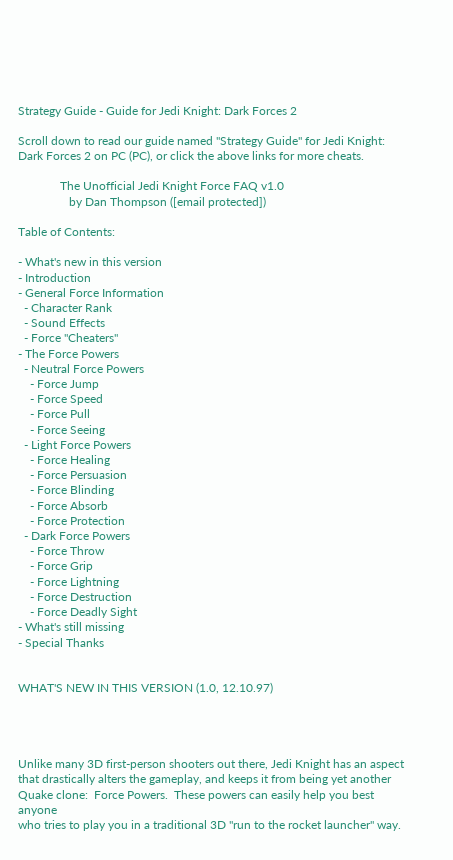Strategy Guide - Guide for Jedi Knight: Dark Forces 2

Scroll down to read our guide named "Strategy Guide" for Jedi Knight: Dark Forces 2 on PC (PC), or click the above links for more cheats.

              The Unofficial Jedi Knight Force FAQ v1.0
                 by Dan Thompson ([email protected])

Table of Contents:

- What's new in this version
- Introduction
- General Force Information
  - Character Rank
  - Sound Effects
  - Force "Cheaters"
- The Force Powers
  - Neutral Force Powers
    - Force Jump
    - Force Speed
    - Force Pull
    - Force Seeing
  - Light Force Powers
    - Force Healing
    - Force Persuasion
    - Force Blinding
    - Force Absorb
    - Force Protection
  - Dark Force Powers
    - Force Throw
    - Force Grip
    - Force Lightning
    - Force Destruction
    - Force Deadly Sight
- What's still missing
- Special Thanks


WHAT'S NEW IN THIS VERSION (1.0, 12.10.97)




Unlike many 3D first-person shooters out there, Jedi Knight has an aspect
that drastically alters the gameplay, and keeps it from being yet another
Quake clone:  Force Powers.  These powers can easily help you best anyone
who tries to play you in a traditional 3D "run to the rocket launcher" way.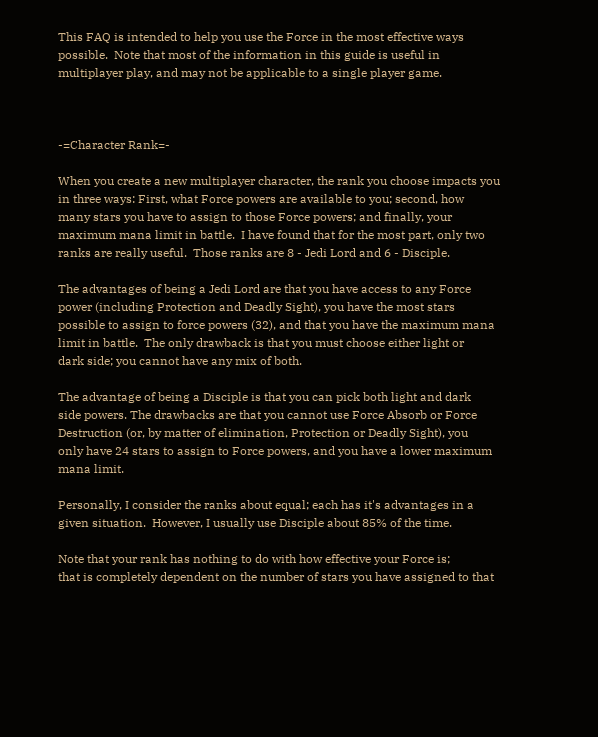This FAQ is intended to help you use the Force in the most effective ways
possible.  Note that most of the information in this guide is useful in
multiplayer play, and may not be applicable to a single player game.



-=Character Rank=-

When you create a new multiplayer character, the rank you choose impacts you
in three ways: First, what Force powers are available to you; second, how
many stars you have to assign to those Force powers; and finally, your
maximum mana limit in battle.  I have found that for the most part, only two
ranks are really useful.  Those ranks are 8 - Jedi Lord and 6 - Disciple.

The advantages of being a Jedi Lord are that you have access to any Force
power (including Protection and Deadly Sight), you have the most stars
possible to assign to force powers (32), and that you have the maximum mana
limit in battle.  The only drawback is that you must choose either light or
dark side; you cannot have any mix of both.

The advantage of being a Disciple is that you can pick both light and dark
side powers. The drawbacks are that you cannot use Force Absorb or Force
Destruction (or, by matter of elimination, Protection or Deadly Sight), you
only have 24 stars to assign to Force powers, and you have a lower maximum
mana limit.

Personally, I consider the ranks about equal; each has it's advantages in a
given situation.  However, I usually use Disciple about 85% of the time.

Note that your rank has nothing to do with how effective your Force is;
that is completely dependent on the number of stars you have assigned to that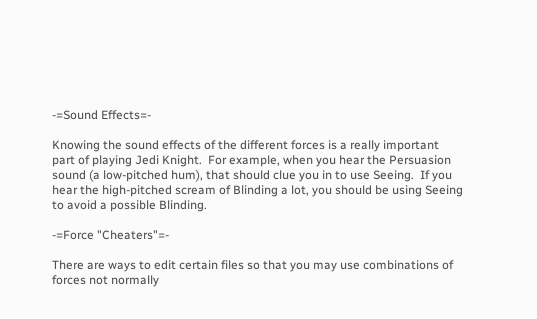-=Sound Effects=-

Knowing the sound effects of the different forces is a really important
part of playing Jedi Knight.  For example, when you hear the Persuasion
sound (a low-pitched hum), that should clue you in to use Seeing.  If you
hear the high-pitched scream of Blinding a lot, you should be using Seeing
to avoid a possible Blinding.

-=Force "Cheaters"=-

There are ways to edit certain files so that you may use combinations of
forces not normally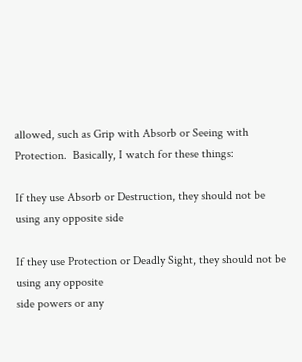allowed, such as Grip with Absorb or Seeing with
Protection.  Basically, I watch for these things:

If they use Absorb or Destruction, they should not be using any opposite side

If they use Protection or Deadly Sight, they should not be using any opposite
side powers or any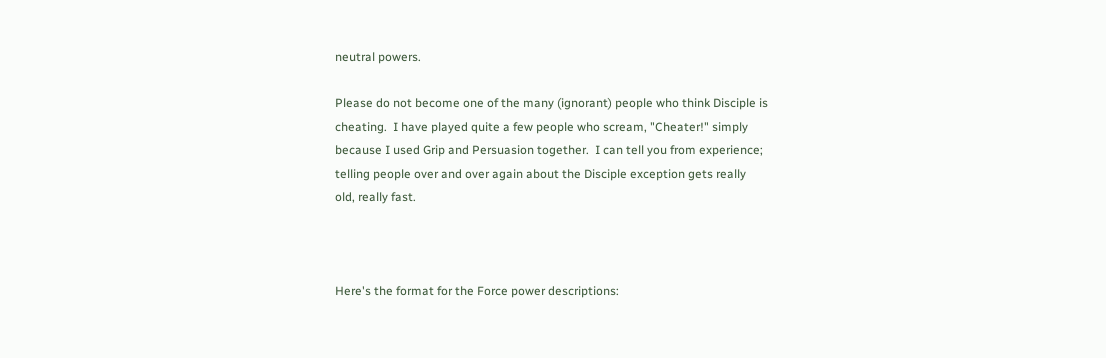neutral powers.

Please do not become one of the many (ignorant) people who think Disciple is
cheating.  I have played quite a few people who scream, "Cheater!" simply
because I used Grip and Persuasion together.  I can tell you from experience;
telling people over and over again about the Disciple exception gets really
old, really fast.



Here's the format for the Force power descriptions: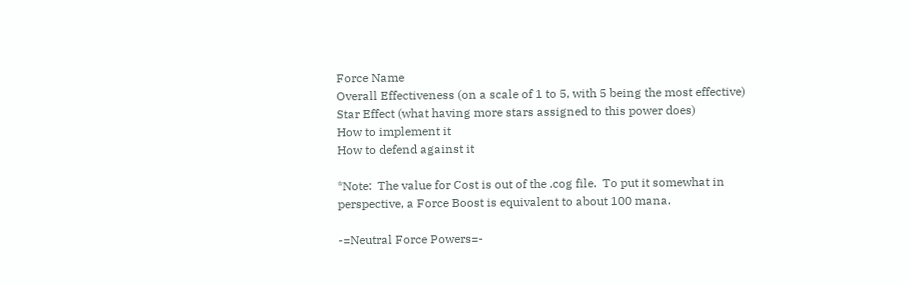Force Name
Overall Effectiveness (on a scale of 1 to 5, with 5 being the most effective)
Star Effect (what having more stars assigned to this power does)
How to implement it
How to defend against it

*Note:  The value for Cost is out of the .cog file.  To put it somewhat in
perspective, a Force Boost is equivalent to about 100 mana.

-=Neutral Force Powers=-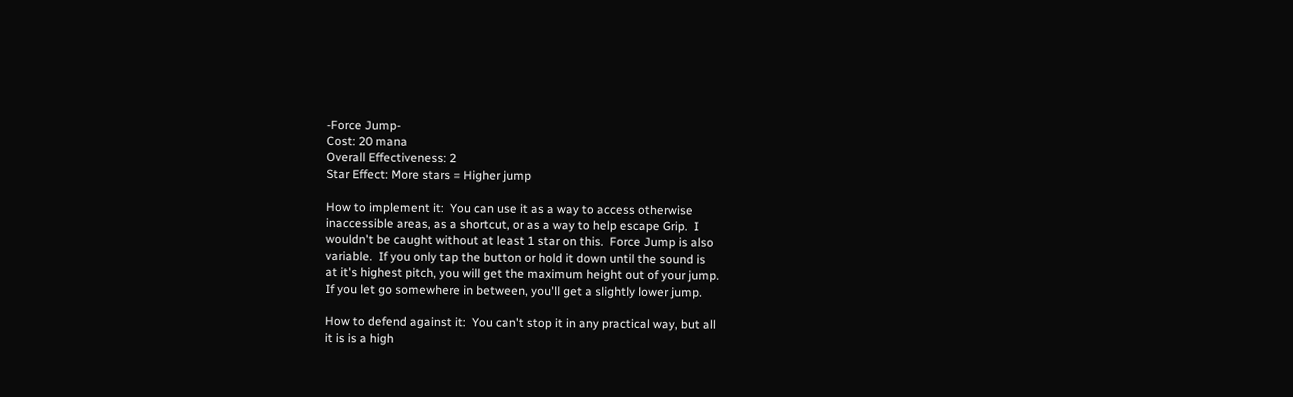-Force Jump-
Cost: 20 mana
Overall Effectiveness: 2
Star Effect: More stars = Higher jump

How to implement it:  You can use it as a way to access otherwise
inaccessible areas, as a shortcut, or as a way to help escape Grip.  I
wouldn't be caught without at least 1 star on this.  Force Jump is also
variable.  If you only tap the button or hold it down until the sound is
at it's highest pitch, you will get the maximum height out of your jump.
If you let go somewhere in between, you'll get a slightly lower jump.

How to defend against it:  You can't stop it in any practical way, but all
it is is a high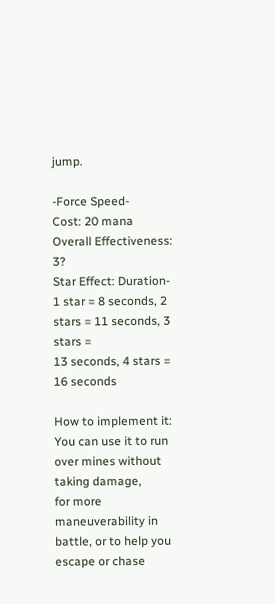jump.

-Force Speed-
Cost: 20 mana
Overall Effectiveness: 3?
Star Effect: Duration- 1 star = 8 seconds, 2 stars = 11 seconds, 3 stars =
13 seconds, 4 stars = 16 seconds

How to implement it:  You can use it to run over mines without taking damage,
for more maneuverability in battle, or to help you escape or chase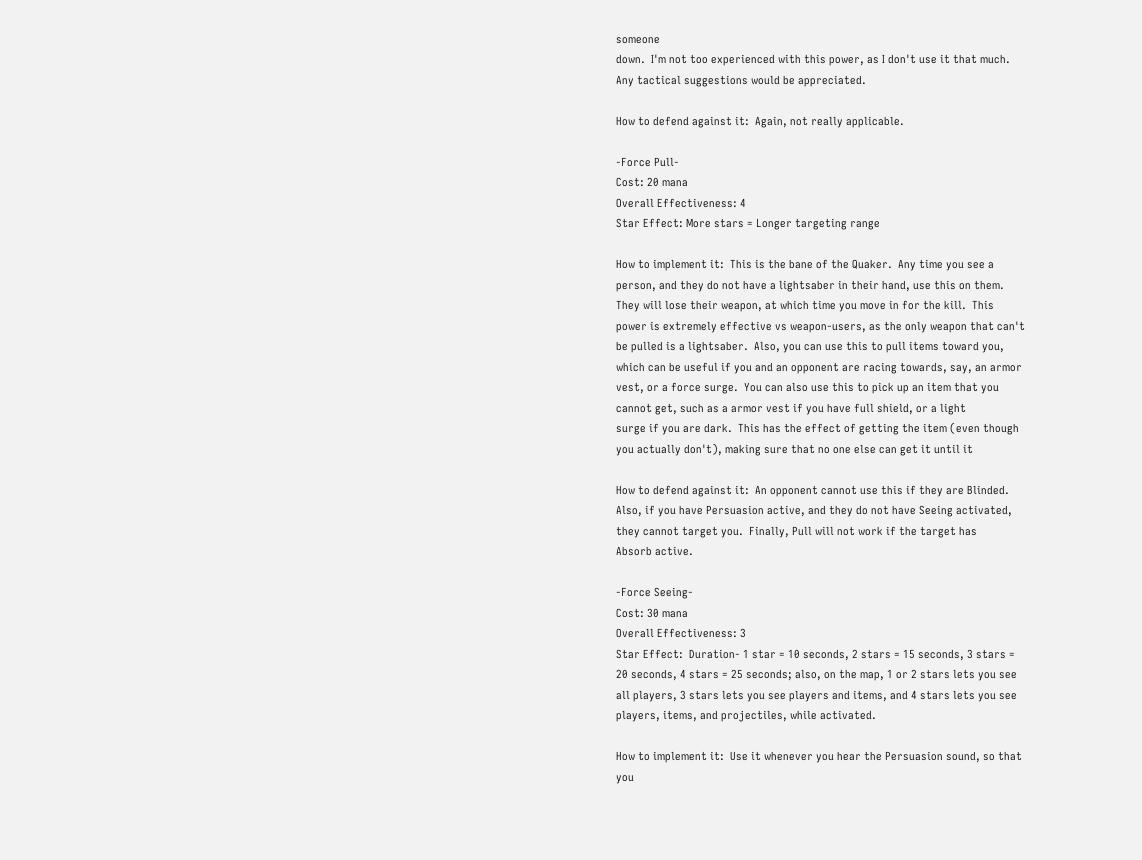someone
down.  I'm not too experienced with this power, as I don't use it that much.
Any tactical suggestions would be appreciated.

How to defend against it:  Again, not really applicable.

-Force Pull-
Cost: 20 mana
Overall Effectiveness: 4
Star Effect: More stars = Longer targeting range

How to implement it:  This is the bane of the Quaker.  Any time you see a
person, and they do not have a lightsaber in their hand, use this on them.
They will lose their weapon, at which time you move in for the kill.  This
power is extremely effective vs weapon-users, as the only weapon that can't
be pulled is a lightsaber.  Also, you can use this to pull items toward you,
which can be useful if you and an opponent are racing towards, say, an armor
vest, or a force surge.  You can also use this to pick up an item that you
cannot get, such as a armor vest if you have full shield, or a light
surge if you are dark.  This has the effect of getting the item (even though
you actually don't), making sure that no one else can get it until it

How to defend against it:  An opponent cannot use this if they are Blinded.
Also, if you have Persuasion active, and they do not have Seeing activated,
they cannot target you.  Finally, Pull will not work if the target has
Absorb active.

-Force Seeing-
Cost: 30 mana
Overall Effectiveness: 3
Star Effect:  Duration- 1 star = 10 seconds, 2 stars = 15 seconds, 3 stars =
20 seconds, 4 stars = 25 seconds; also, on the map, 1 or 2 stars lets you see
all players, 3 stars lets you see players and items, and 4 stars lets you see
players, items, and projectiles, while activated.

How to implement it:  Use it whenever you hear the Persuasion sound, so that
you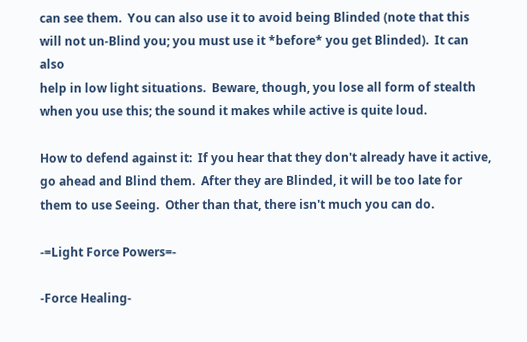can see them.  You can also use it to avoid being Blinded (note that this
will not un-Blind you; you must use it *before* you get Blinded).  It can also
help in low light situations.  Beware, though, you lose all form of stealth
when you use this; the sound it makes while active is quite loud.

How to defend against it:  If you hear that they don't already have it active,
go ahead and Blind them.  After they are Blinded, it will be too late for
them to use Seeing.  Other than that, there isn't much you can do.

-=Light Force Powers=-

-Force Healing-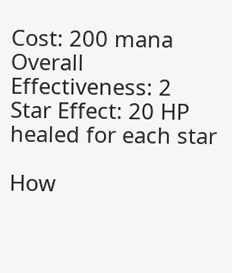Cost: 200 mana
Overall Effectiveness: 2
Star Effect: 20 HP healed for each star

How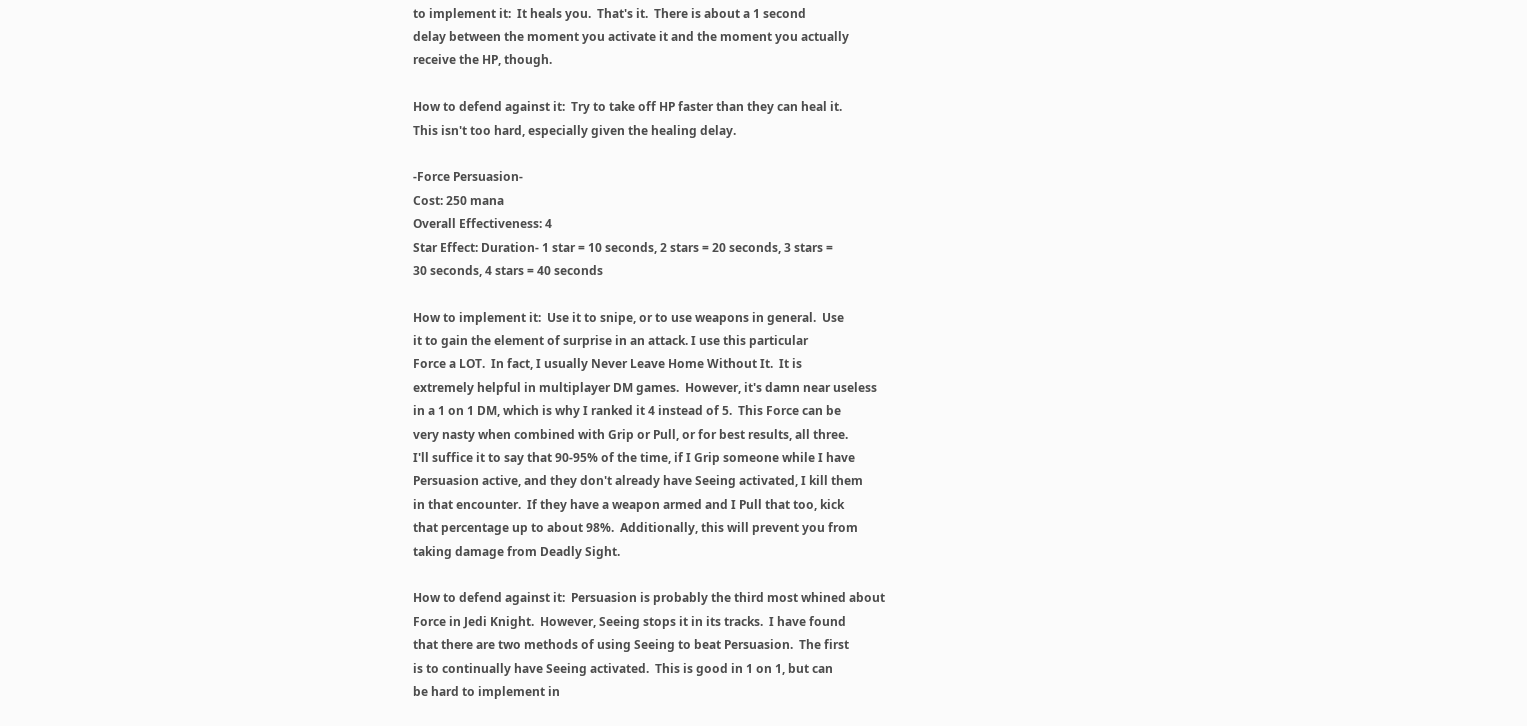to implement it:  It heals you.  That's it.  There is about a 1 second
delay between the moment you activate it and the moment you actually
receive the HP, though.

How to defend against it:  Try to take off HP faster than they can heal it.
This isn't too hard, especially given the healing delay.

-Force Persuasion-
Cost: 250 mana
Overall Effectiveness: 4
Star Effect: Duration- 1 star = 10 seconds, 2 stars = 20 seconds, 3 stars =
30 seconds, 4 stars = 40 seconds

How to implement it:  Use it to snipe, or to use weapons in general.  Use
it to gain the element of surprise in an attack. I use this particular
Force a LOT.  In fact, I usually Never Leave Home Without It.  It is
extremely helpful in multiplayer DM games.  However, it's damn near useless
in a 1 on 1 DM, which is why I ranked it 4 instead of 5.  This Force can be
very nasty when combined with Grip or Pull, or for best results, all three.
I'll suffice it to say that 90-95% of the time, if I Grip someone while I have
Persuasion active, and they don't already have Seeing activated, I kill them
in that encounter.  If they have a weapon armed and I Pull that too, kick
that percentage up to about 98%.  Additionally, this will prevent you from
taking damage from Deadly Sight.

How to defend against it:  Persuasion is probably the third most whined about
Force in Jedi Knight.  However, Seeing stops it in its tracks.  I have found
that there are two methods of using Seeing to beat Persuasion.  The first
is to continually have Seeing activated.  This is good in 1 on 1, but can
be hard to implement in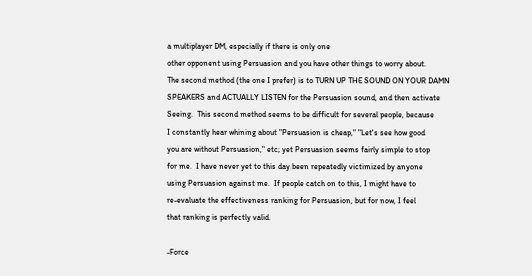a multiplayer DM, especially if there is only one
other opponent using Persuasion and you have other things to worry about.
The second method (the one I prefer) is to TURN UP THE SOUND ON YOUR DAMN
SPEAKERS and ACTUALLY LISTEN for the Persuasion sound, and then activate
Seeing.  This second method seems to be difficult for several people, because
I constantly hear whining about "Persuasion is cheap," "Let's see how good
you are without Persuasion," etc; yet Persuasion seems fairly simple to stop
for me.  I have never yet to this day been repeatedly victimized by anyone
using Persuasion against me.  If people catch on to this, I might have to
re-evaluate the effectiveness ranking for Persuasion, but for now, I feel
that ranking is perfectly valid.

-Force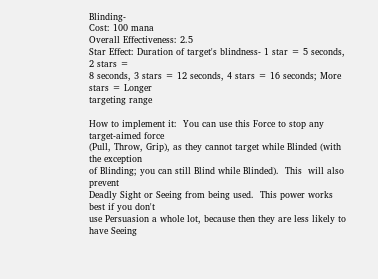Blinding-
Cost: 100 mana
Overall Effectiveness: 2.5
Star Effect: Duration of target's blindness- 1 star = 5 seconds, 2 stars =
8 seconds, 3 stars = 12 seconds, 4 stars = 16 seconds; More stars = Longer
targeting range

How to implement it:  You can use this Force to stop any target-aimed force
(Pull, Throw, Grip), as they cannot target while Blinded (with the exception
of Blinding; you can still Blind while Blinded).  This  will also prevent
Deadly Sight or Seeing from being used.  This power works best if you don't
use Persuasion a whole lot, because then they are less likely to have Seeing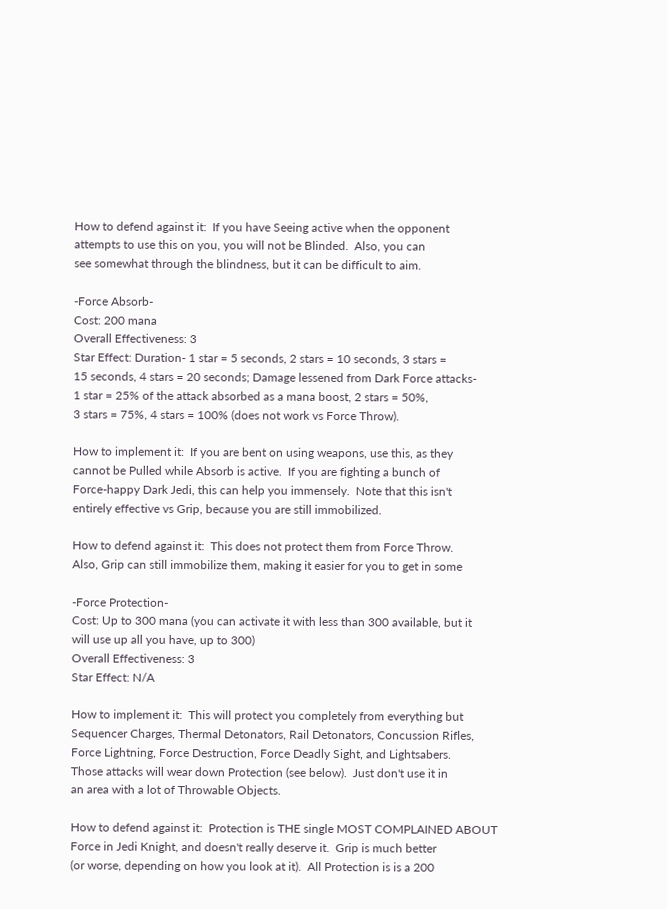How to defend against it:  If you have Seeing active when the opponent
attempts to use this on you, you will not be Blinded.  Also, you can
see somewhat through the blindness, but it can be difficult to aim.

-Force Absorb-
Cost: 200 mana
Overall Effectiveness: 3
Star Effect: Duration- 1 star = 5 seconds, 2 stars = 10 seconds, 3 stars =
15 seconds, 4 stars = 20 seconds; Damage lessened from Dark Force attacks-
1 star = 25% of the attack absorbed as a mana boost, 2 stars = 50%,
3 stars = 75%, 4 stars = 100% (does not work vs Force Throw).

How to implement it:  If you are bent on using weapons, use this, as they
cannot be Pulled while Absorb is active.  If you are fighting a bunch of
Force-happy Dark Jedi, this can help you immensely.  Note that this isn't
entirely effective vs Grip, because you are still immobilized.

How to defend against it:  This does not protect them from Force Throw.
Also, Grip can still immobilize them, making it easier for you to get in some

-Force Protection-
Cost: Up to 300 mana (you can activate it with less than 300 available, but it
will use up all you have, up to 300)
Overall Effectiveness: 3
Star Effect: N/A

How to implement it:  This will protect you completely from everything but
Sequencer Charges, Thermal Detonators, Rail Detonators, Concussion Rifles,
Force Lightning, Force Destruction, Force Deadly Sight, and Lightsabers.
Those attacks will wear down Protection (see below).  Just don't use it in
an area with a lot of Throwable Objects.

How to defend against it:  Protection is THE single MOST COMPLAINED ABOUT
Force in Jedi Knight, and doesn't really deserve it.  Grip is much better
(or worse, depending on how you look at it).  All Protection is is a 200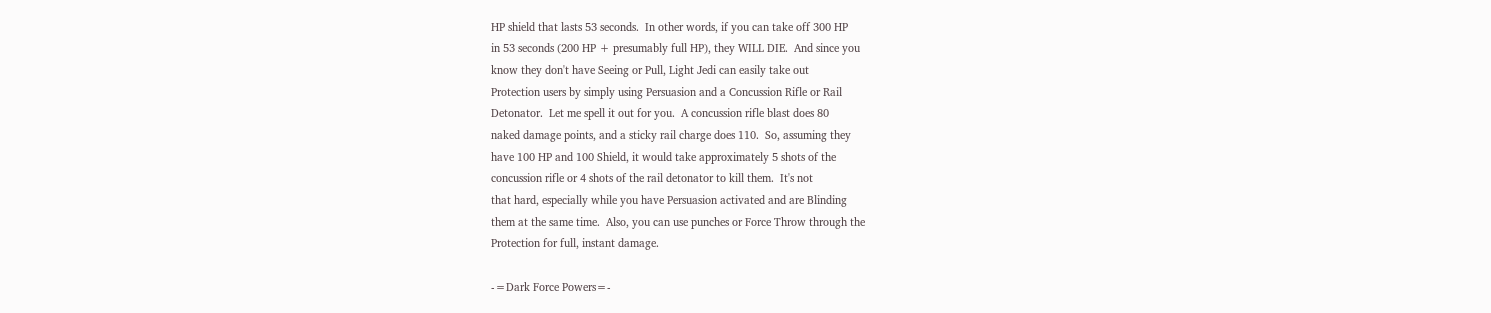HP shield that lasts 53 seconds.  In other words, if you can take off 300 HP
in 53 seconds (200 HP + presumably full HP), they WILL DIE.  And since you
know they don't have Seeing or Pull, Light Jedi can easily take out
Protection users by simply using Persuasion and a Concussion Rifle or Rail
Detonator.  Let me spell it out for you.  A concussion rifle blast does 80
naked damage points, and a sticky rail charge does 110.  So, assuming they
have 100 HP and 100 Shield, it would take approximately 5 shots of the
concussion rifle or 4 shots of the rail detonator to kill them.  It's not
that hard, especially while you have Persuasion activated and are Blinding
them at the same time.  Also, you can use punches or Force Throw through the
Protection for full, instant damage.

-=Dark Force Powers=-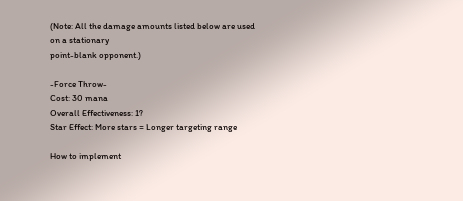(Note: All the damage amounts listed below are used on a stationary
point-blank opponent.)

-Force Throw-
Cost: 30 mana
Overall Effectiveness: 1?
Star Effect: More stars = Longer targeting range

How to implement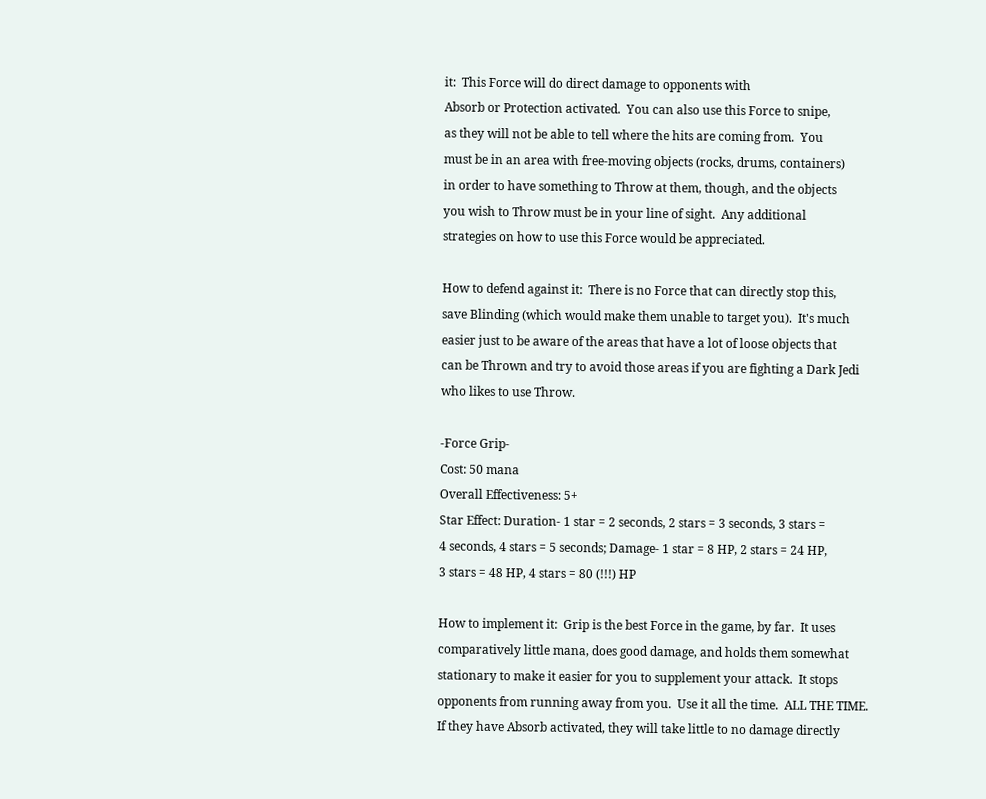it:  This Force will do direct damage to opponents with
Absorb or Protection activated.  You can also use this Force to snipe,
as they will not be able to tell where the hits are coming from.  You
must be in an area with free-moving objects (rocks, drums, containers)
in order to have something to Throw at them, though, and the objects
you wish to Throw must be in your line of sight.  Any additional
strategies on how to use this Force would be appreciated.

How to defend against it:  There is no Force that can directly stop this,
save Blinding (which would make them unable to target you).  It's much
easier just to be aware of the areas that have a lot of loose objects that
can be Thrown and try to avoid those areas if you are fighting a Dark Jedi
who likes to use Throw.

-Force Grip-
Cost: 50 mana
Overall Effectiveness: 5+
Star Effect: Duration- 1 star = 2 seconds, 2 stars = 3 seconds, 3 stars =
4 seconds, 4 stars = 5 seconds; Damage- 1 star = 8 HP, 2 stars = 24 HP,
3 stars = 48 HP, 4 stars = 80 (!!!) HP

How to implement it:  Grip is the best Force in the game, by far.  It uses
comparatively little mana, does good damage, and holds them somewhat
stationary to make it easier for you to supplement your attack.  It stops
opponents from running away from you.  Use it all the time.  ALL THE TIME.
If they have Absorb activated, they will take little to no damage directly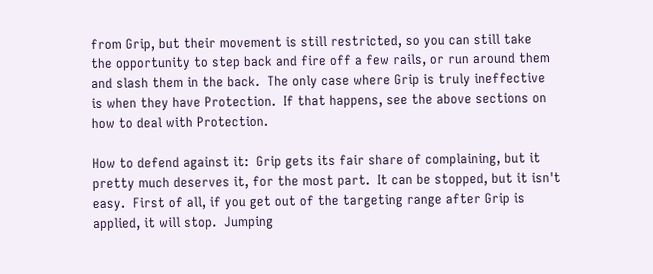from Grip, but their movement is still restricted, so you can still take
the opportunity to step back and fire off a few rails, or run around them
and slash them in the back.  The only case where Grip is truly ineffective
is when they have Protection.  If that happens, see the above sections on
how to deal with Protection.

How to defend against it:  Grip gets its fair share of complaining, but it
pretty much deserves it, for the most part.  It can be stopped, but it isn't
easy.  First of all, if you get out of the targeting range after Grip is
applied, it will stop.  Jumping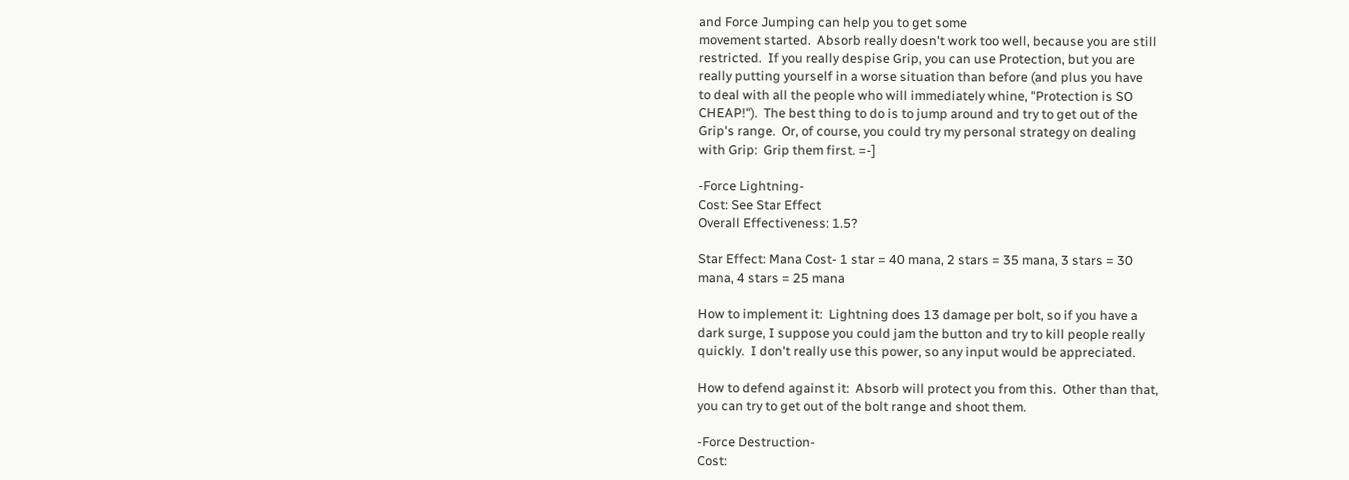and Force Jumping can help you to get some
movement started.  Absorb really doesn't work too well, because you are still
restricted.  If you really despise Grip, you can use Protection, but you are
really putting yourself in a worse situation than before (and plus you have
to deal with all the people who will immediately whine, "Protection is SO
CHEAP!").  The best thing to do is to jump around and try to get out of the
Grip's range.  Or, of course, you could try my personal strategy on dealing
with Grip:  Grip them first. =-]

-Force Lightning-
Cost: See Star Effect
Overall Effectiveness: 1.5?

Star Effect: Mana Cost- 1 star = 40 mana, 2 stars = 35 mana, 3 stars = 30
mana, 4 stars = 25 mana

How to implement it:  Lightning does 13 damage per bolt, so if you have a
dark surge, I suppose you could jam the button and try to kill people really
quickly.  I don't really use this power, so any input would be appreciated.

How to defend against it:  Absorb will protect you from this.  Other than that,
you can try to get out of the bolt range and shoot them.

-Force Destruction-
Cost: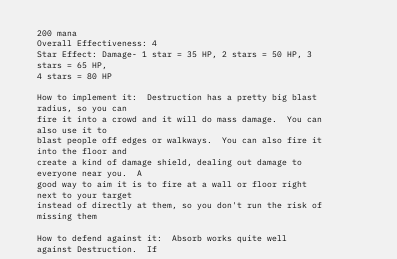200 mana
Overall Effectiveness: 4
Star Effect: Damage- 1 star = 35 HP, 2 stars = 50 HP, 3 stars = 65 HP,
4 stars = 80 HP

How to implement it:  Destruction has a pretty big blast radius, so you can
fire it into a crowd and it will do mass damage.  You can also use it to
blast people off edges or walkways.  You can also fire it into the floor and
create a kind of damage shield, dealing out damage to everyone near you.  A
good way to aim it is to fire at a wall or floor right next to your target
instead of directly at them, so you don't run the risk of missing them

How to defend against it:  Absorb works quite well against Destruction.  If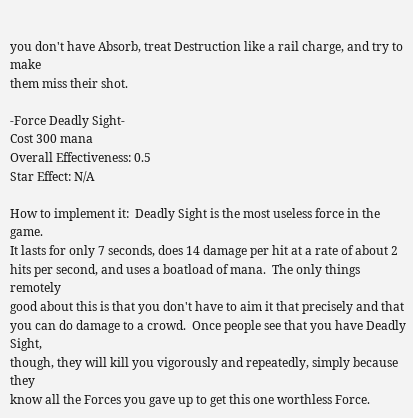you don't have Absorb, treat Destruction like a rail charge, and try to make
them miss their shot.

-Force Deadly Sight-
Cost 300 mana
Overall Effectiveness: 0.5
Star Effect: N/A

How to implement it:  Deadly Sight is the most useless force in the game.
It lasts for only 7 seconds, does 14 damage per hit at a rate of about 2
hits per second, and uses a boatload of mana.  The only things remotely
good about this is that you don't have to aim it that precisely and that
you can do damage to a crowd.  Once people see that you have Deadly Sight,
though, they will kill you vigorously and repeatedly, simply because they
know all the Forces you gave up to get this one worthless Force.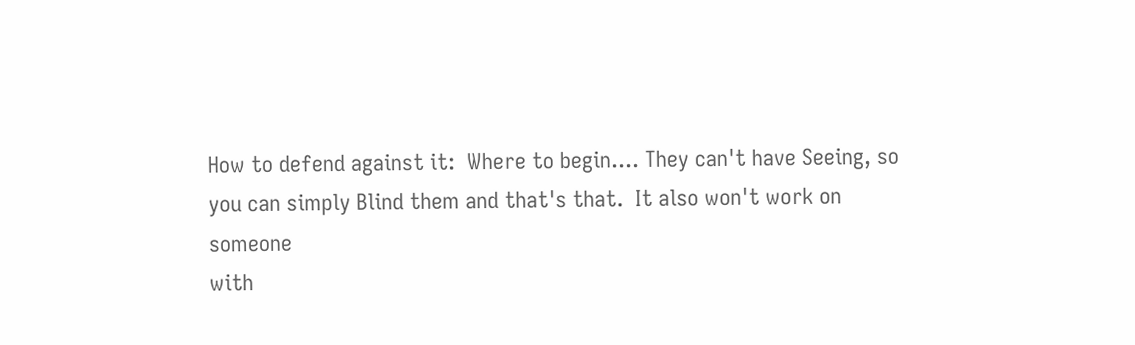How to defend against it:  Where to begin.... They can't have Seeing, so
you can simply Blind them and that's that.  It also won't work on someone
with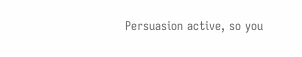Persuasion active, so you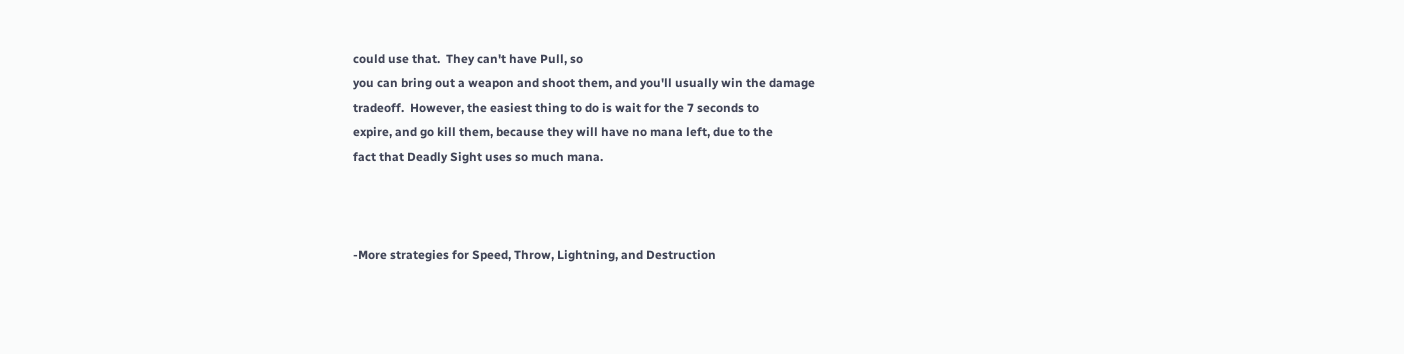could use that.  They can't have Pull, so
you can bring out a weapon and shoot them, and you'll usually win the damage
tradeoff.  However, the easiest thing to do is wait for the 7 seconds to
expire, and go kill them, because they will have no mana left, due to the
fact that Deadly Sight uses so much mana.



-More strategies for Speed, Throw, Lightning, and Destruction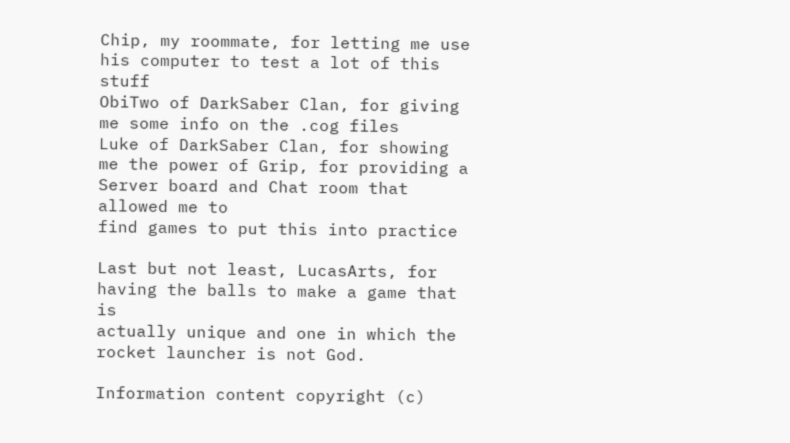Chip, my roommate, for letting me use his computer to test a lot of this stuff
ObiTwo of DarkSaber Clan, for giving me some info on the .cog files
Luke of DarkSaber Clan, for showing me the power of Grip, for providing a Server board and Chat room that allowed me to
find games to put this into practice

Last but not least, LucasArts, for having the balls to make a game that is
actually unique and one in which the rocket launcher is not God.

Information content copyright (c)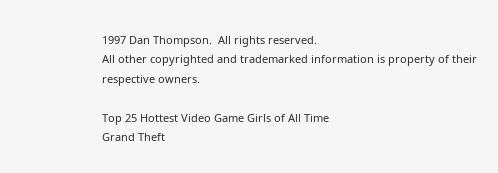1997 Dan Thompson.  All rights reserved.
All other copyrighted and trademarked information is property of their
respective owners.

Top 25 Hottest Video Game Girls of All Time
Grand Theft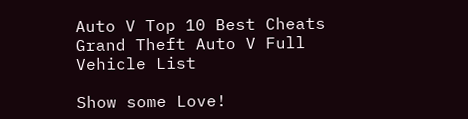Auto V Top 10 Best Cheats
Grand Theft Auto V Full Vehicle List

Show some Love!